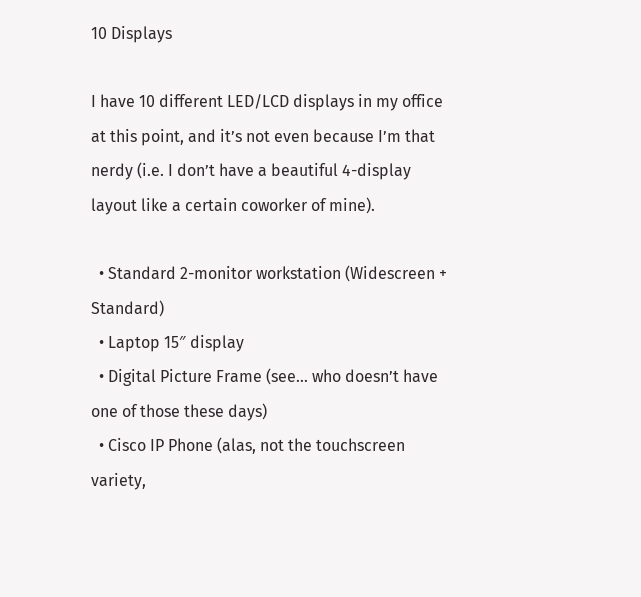10 Displays

I have 10 different LED/LCD displays in my office at this point, and it’s not even because I’m that nerdy (i.e. I don’t have a beautiful 4-display layout like a certain coworker of mine).

  • Standard 2-monitor workstation (Widescreen + Standard)
  • Laptop 15″ display
  • Digital Picture Frame (see… who doesn’t have one of those these days)
  • Cisco IP Phone (alas, not the touchscreen variety,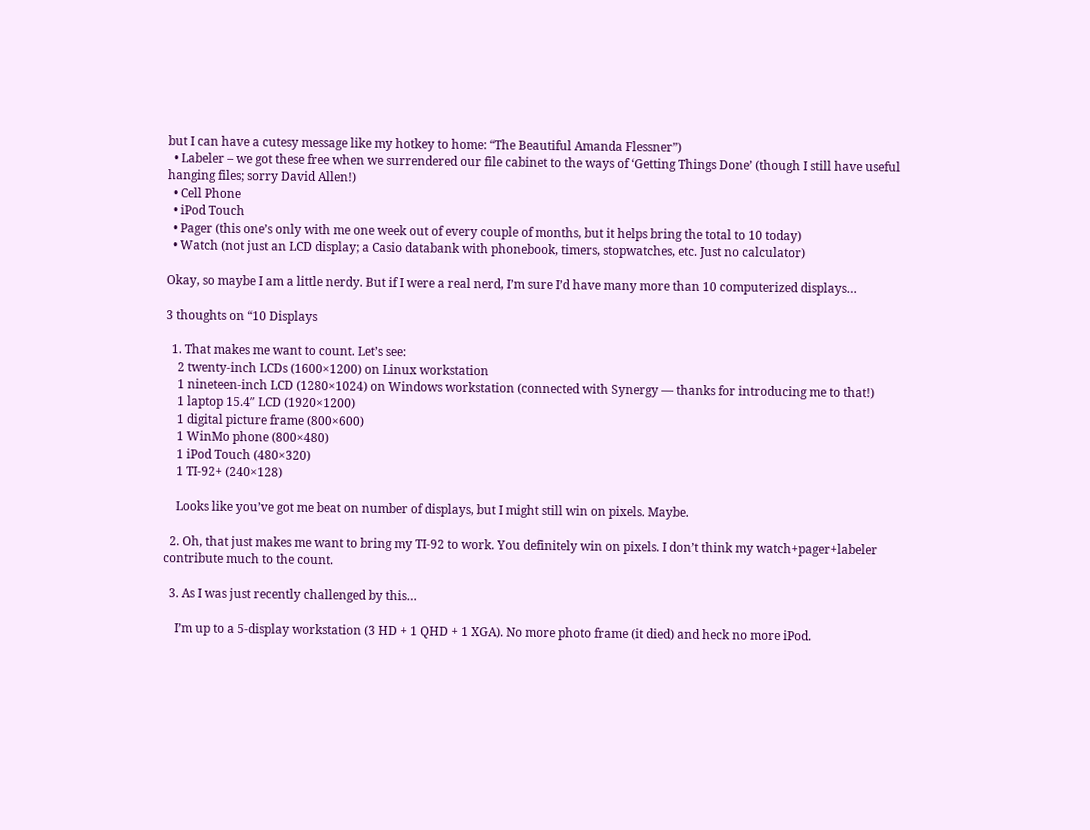but I can have a cutesy message like my hotkey to home: “The Beautiful Amanda Flessner”)
  • Labeler – we got these free when we surrendered our file cabinet to the ways of ‘Getting Things Done’ (though I still have useful hanging files; sorry David Allen!)
  • Cell Phone
  • iPod Touch
  • Pager (this one’s only with me one week out of every couple of months, but it helps bring the total to 10 today)
  • Watch (not just an LCD display; a Casio databank with phonebook, timers, stopwatches, etc. Just no calculator)

Okay, so maybe I am a little nerdy. But if I were a real nerd, I’m sure I’d have many more than 10 computerized displays…

3 thoughts on “10 Displays

  1. That makes me want to count. Let’s see:
    2 twenty-inch LCDs (1600×1200) on Linux workstation
    1 nineteen-inch LCD (1280×1024) on Windows workstation (connected with Synergy — thanks for introducing me to that!)
    1 laptop 15.4″ LCD (1920×1200)
    1 digital picture frame (800×600)
    1 WinMo phone (800×480)
    1 iPod Touch (480×320)
    1 TI-92+ (240×128)

    Looks like you’ve got me beat on number of displays, but I might still win on pixels. Maybe.

  2. Oh, that just makes me want to bring my TI-92 to work. You definitely win on pixels. I don’t think my watch+pager+labeler contribute much to the count.

  3. As I was just recently challenged by this…

    I’m up to a 5-display workstation (3 HD + 1 QHD + 1 XGA). No more photo frame (it died) and heck no more iPod.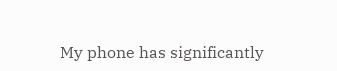My phone has significantly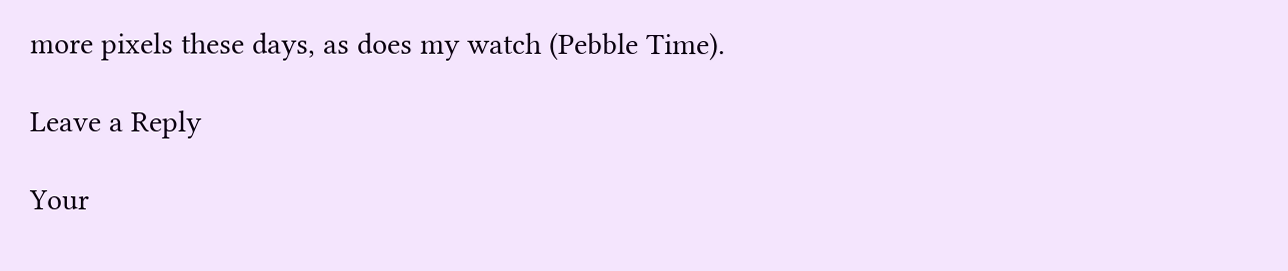more pixels these days, as does my watch (Pebble Time).

Leave a Reply

Your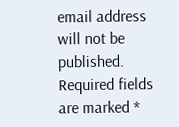email address will not be published. Required fields are marked *